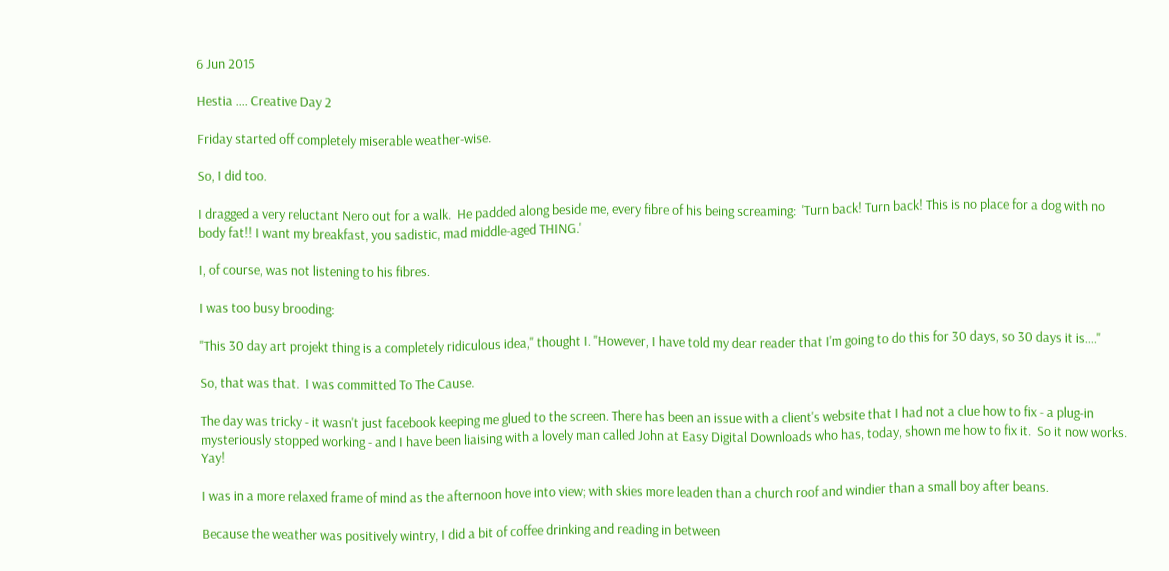6 Jun 2015

Hestia .... Creative Day 2

Friday started off completely miserable weather-wise.

So, I did too.

I dragged a very reluctant Nero out for a walk.  He padded along beside me, every fibre of his being screaming:  'Turn back! Turn back! This is no place for a dog with no body fat!! I want my breakfast, you sadistic, mad middle-aged THING.'

I, of course, was not listening to his fibres.

I was too busy brooding:

"This 30 day art projekt thing is a completely ridiculous idea," thought I. "However, I have told my dear reader that I'm going to do this for 30 days, so 30 days it is...."

So, that was that.  I was committed To The Cause.

The day was tricky - it wasn't just facebook keeping me glued to the screen. There has been an issue with a client's website that I had not a clue how to fix - a plug-in mysteriously stopped working - and I have been liaising with a lovely man called John at Easy Digital Downloads who has, today, shown me how to fix it.  So it now works.  Yay!

I was in a more relaxed frame of mind as the afternoon hove into view; with skies more leaden than a church roof and windier than a small boy after beans.

Because the weather was positively wintry, I did a bit of coffee drinking and reading in between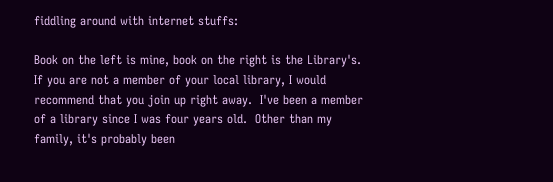fiddling around with internet stuffs:

Book on the left is mine, book on the right is the Library's.  If you are not a member of your local library, I would recommend that you join up right away.  I've been a member of a library since I was four years old.  Other than my family, it's probably been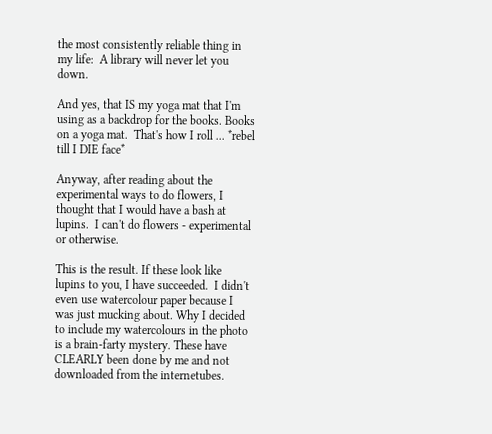the most consistently reliable thing in my life:  A library will never let you down.

And yes, that IS my yoga mat that I'm using as a backdrop for the books. Books on a yoga mat.  That's how I roll ... *rebel till I DIE face*

Anyway, after reading about the experimental ways to do flowers, I thought that I would have a bash at lupins.  I can't do flowers - experimental or otherwise.

This is the result. If these look like lupins to you, I have succeeded.  I didn't even use watercolour paper because I was just mucking about. Why I decided to include my watercolours in the photo is a brain-farty mystery. These have CLEARLY been done by me and not downloaded from the internetubes.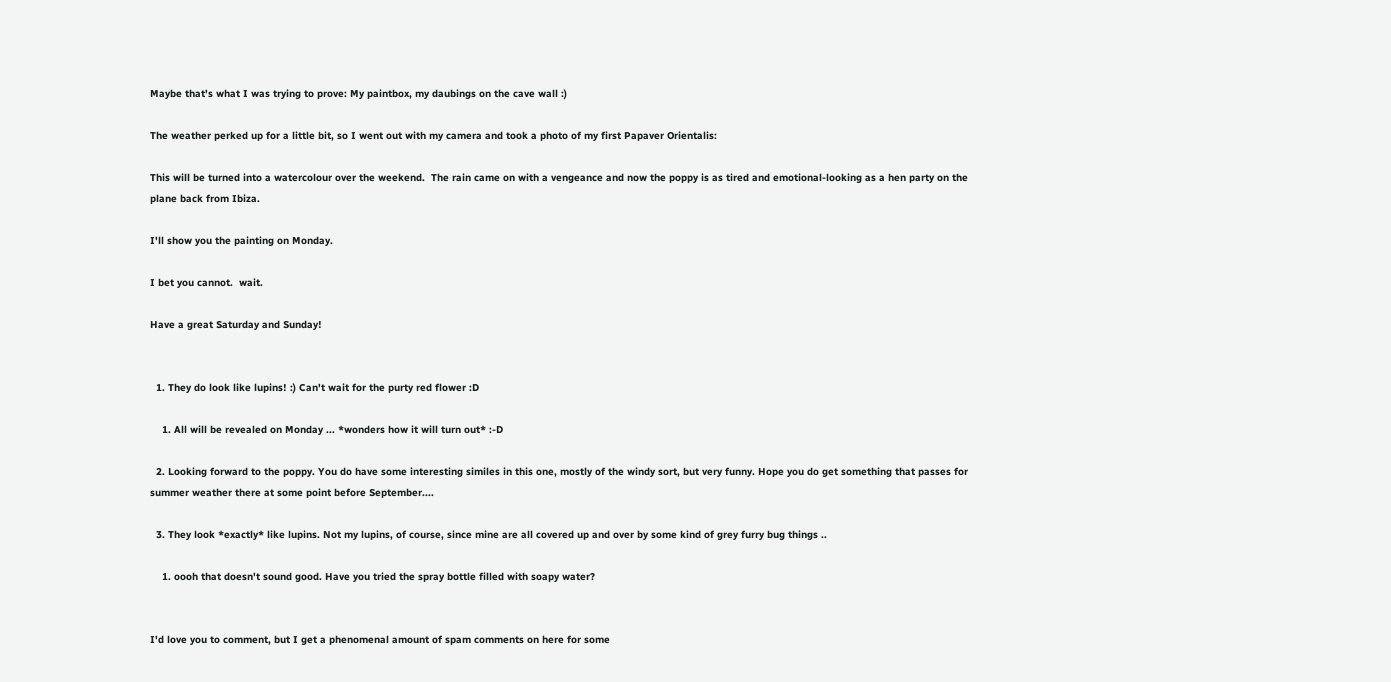Maybe that's what I was trying to prove: My paintbox, my daubings on the cave wall :)

The weather perked up for a little bit, so I went out with my camera and took a photo of my first Papaver Orientalis:

This will be turned into a watercolour over the weekend.  The rain came on with a vengeance and now the poppy is as tired and emotional-looking as a hen party on the plane back from Ibiza.

I'll show you the painting on Monday.

I bet you cannot.  wait.

Have a great Saturday and Sunday!


  1. They do look like lupins! :) Can't wait for the purty red flower :D

    1. All will be revealed on Monday ... *wonders how it will turn out* :-D

  2. Looking forward to the poppy. You do have some interesting similes in this one, mostly of the windy sort, but very funny. Hope you do get something that passes for summer weather there at some point before September....

  3. They look *exactly* like lupins. Not my lupins, of course, since mine are all covered up and over by some kind of grey furry bug things ..

    1. oooh that doesn't sound good. Have you tried the spray bottle filled with soapy water?


I'd love you to comment, but I get a phenomenal amount of spam comments on here for some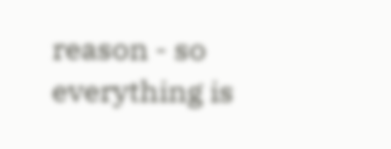reason - so everything is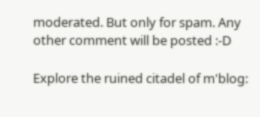moderated. But only for spam. Any other comment will be posted :-D

Explore the ruined citadel of m'blog: